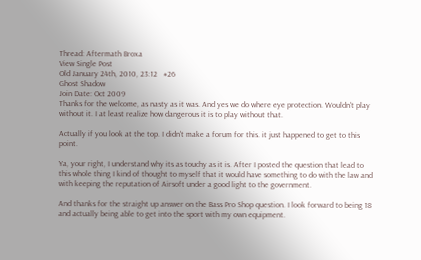Thread: Aftermath Broxa
View Single Post
Old January 24th, 2010, 23:12   #26
Ghost Shadow
Join Date: Oct 2009
Thanks for the welcome, as nasty as it was. And yes we do where eye protection. Wouldn't play without it. I at least realize how dangerous it is to play without that.

Actually if you look at the top. I didn't make a forum for this. it just happened to get to this point.

Ya, your right, I understand why its as touchy as it is. After I posted the question that lead to this whole thing I kind of thought to myself that it would have something to do with the law and with keeping the reputation of Airsoft under a good light to the government.

And thanks for the straight up answer on the Bass Pro Shop question. I look forward to being 18 and actually being able to get into the sport with my own equipment.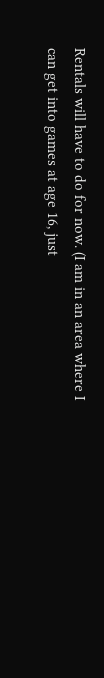Rentals will have to do for now. (I am in an area where I can get into games at age 16, just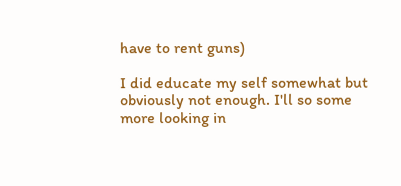have to rent guns)

I did educate my self somewhat but obviously not enough. I'll so some more looking in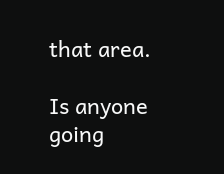that area.

Is anyone going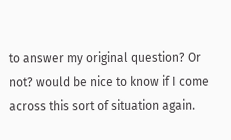to answer my original question? Or not? would be nice to know if I come across this sort of situation again.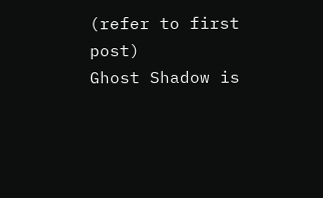(refer to first post)
Ghost Shadow is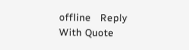offline   Reply With Quote